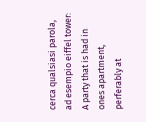cerca qualsiasi parola, ad esempio eiffel tower:
A party that is had in ones apartment, perferably at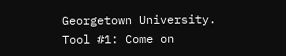Georgetown University.
Tool #1: Come on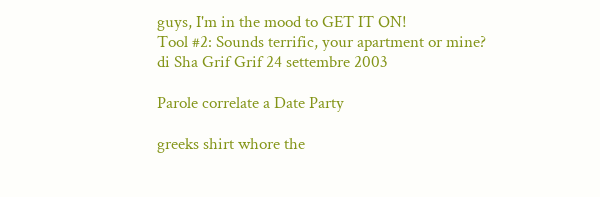guys, I'm in the mood to GET IT ON!
Tool #2: Sounds terrific, your apartment or mine?
di Sha Grif Grif 24 settembre 2003

Parole correlate a Date Party

greeks shirt whore the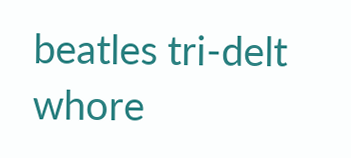beatles tri-delt whore